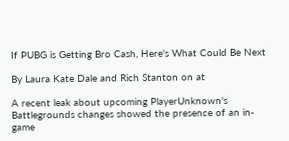If PUBG is Getting Bro Cash, Here's What Could Be Next

By Laura Kate Dale and Rich Stanton on at

A recent leak about upcoming PlayerUnknown's Battlegrounds changes showed the presence of an in-game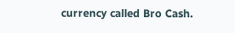currency called Bro Cash.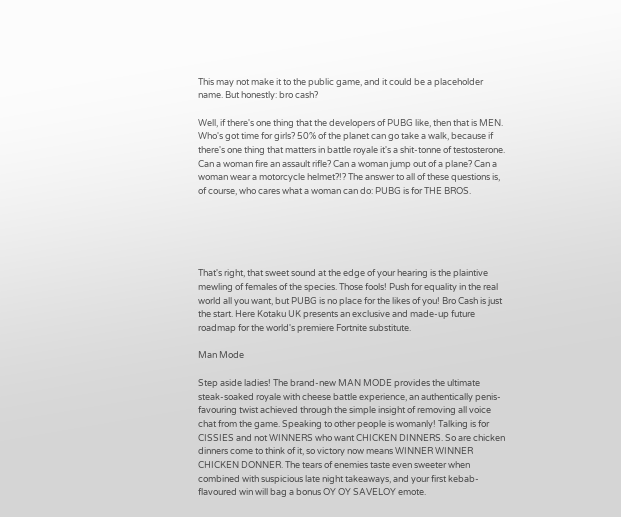This may not make it to the public game, and it could be a placeholder name. But honestly: bro cash?

Well, if there's one thing that the developers of PUBG like, then that is MEN. Who's got time for girls? 50% of the planet can go take a walk, because if there's one thing that matters in battle royale it's a shit-tonne of testosterone. Can a woman fire an assault rifle? Can a woman jump out of a plane? Can a woman wear a motorcycle helmet?!? The answer to all of these questions is, of course, who cares what a woman can do: PUBG is for THE BROS.





That's right, that sweet sound at the edge of your hearing is the plaintive mewling of females of the species. Those fools! Push for equality in the real world all you want, but PUBG is no place for the likes of you! Bro Cash is just the start. Here Kotaku UK presents an exclusive and made-up future roadmap for the world's premiere Fortnite substitute.

Man Mode

Step aside ladies! The brand-new MAN MODE provides the ultimate steak-soaked royale with cheese battle experience, an authentically penis-favouring twist achieved through the simple insight of removing all voice chat from the game. Speaking to other people is womanly! Talking is for CISSIES and not WINNERS who want CHICKEN DINNERS. So are chicken dinners come to think of it, so victory now means WINNER WINNER CHICKEN DONNER. The tears of enemies taste even sweeter when combined with suspicious late night takeaways, and your first kebab-flavoured win will bag a bonus OY OY SAVELOY emote.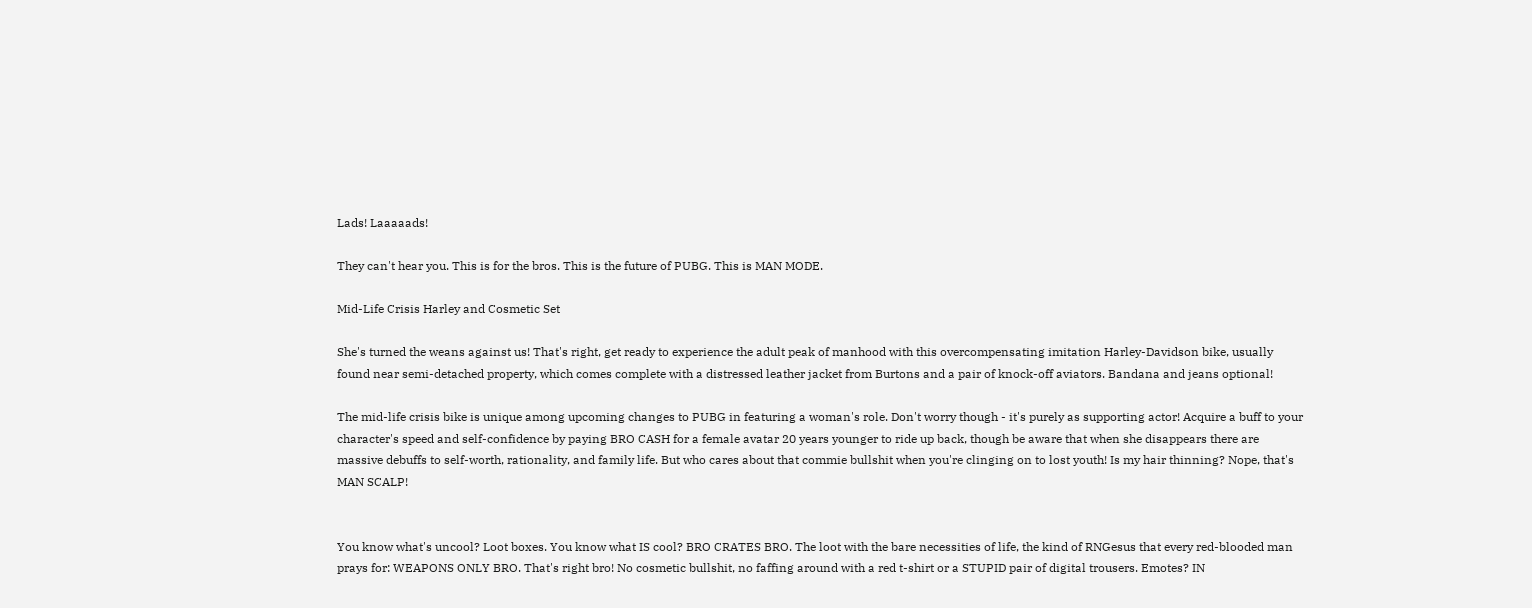Lads! Laaaaads!

They can't hear you. This is for the bros. This is the future of PUBG. This is MAN MODE.

Mid-Life Crisis Harley and Cosmetic Set

She's turned the weans against us! That's right, get ready to experience the adult peak of manhood with this overcompensating imitation Harley-Davidson bike, usually found near semi-detached property, which comes complete with a distressed leather jacket from Burtons and a pair of knock-off aviators. Bandana and jeans optional!

The mid-life crisis bike is unique among upcoming changes to PUBG in featuring a woman's role. Don't worry though - it's purely as supporting actor! Acquire a buff to your character's speed and self-confidence by paying BRO CASH for a female avatar 20 years younger to ride up back, though be aware that when she disappears there are massive debuffs to self-worth, rationality, and family life. But who cares about that commie bullshit when you're clinging on to lost youth! Is my hair thinning? Nope, that's MAN SCALP!


You know what's uncool? Loot boxes. You know what IS cool? BRO CRATES BRO. The loot with the bare necessities of life, the kind of RNGesus that every red-blooded man prays for: WEAPONS ONLY BRO. That's right bro! No cosmetic bullshit, no faffing around with a red t-shirt or a STUPID pair of digital trousers. Emotes? IN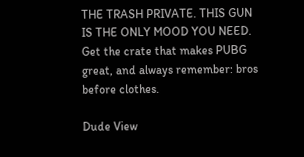THE TRASH PRIVATE. THIS GUN IS THE ONLY MOOD YOU NEED. Get the crate that makes PUBG great, and always remember: bros before clothes.

Dude View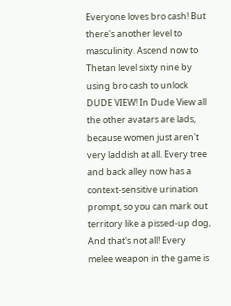Everyone loves bro cash! But there's another level to masculinity. Ascend now to Thetan level sixty nine by using bro cash to unlock DUDE VIEW! In Dude View all the other avatars are lads, because women just aren't very laddish at all. Every tree and back alley now has a context-sensitive urination prompt, so you can mark out territory like a pissed-up dog, And that's not all! Every melee weapon in the game is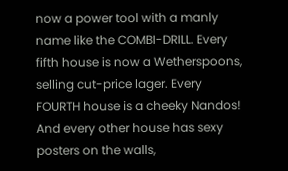now a power tool with a manly name like the COMBI-DRILL. Every fifth house is now a Wetherspoons, selling cut-price lager. Every FOURTH house is a cheeky Nandos! And every other house has sexy posters on the walls,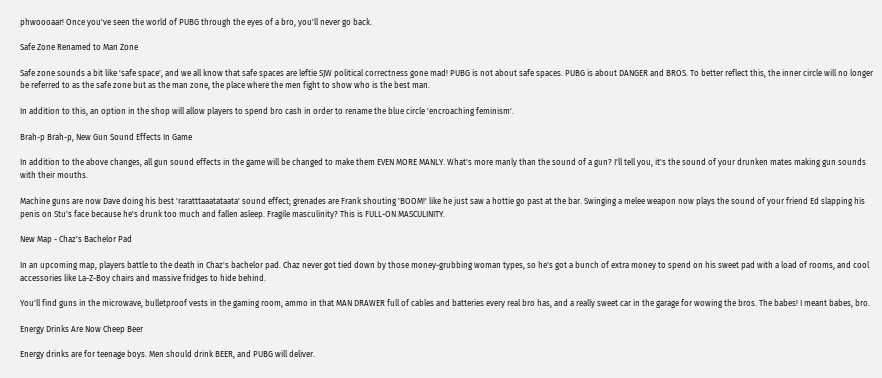phwoooaar! Once you've seen the world of PUBG through the eyes of a bro, you'll never go back.

Safe Zone Renamed to Man Zone

Safe zone sounds a bit like 'safe space', and we all know that safe spaces are leftie SJW political correctness gone mad! PUBG is not about safe spaces. PUBG is about DANGER and BROS. To better reflect this, the inner circle will no longer be referred to as the safe zone but as the man zone, the place where the men fight to show who is the best man.

In addition to this, an option in the shop will allow players to spend bro cash in order to rename the blue circle 'encroaching feminism'.

Brah-p Brah-p, New Gun Sound Effects In Game

In addition to the above changes, all gun sound effects in the game will be changed to make them EVEN MORE MANLY. What's more manly than the sound of a gun? I'll tell you, it's the sound of your drunken mates making gun sounds with their mouths.

Machine guns are now Dave doing his best 'raratttaaatataata' sound effect; grenades are Frank shouting 'BOOM!' like he just saw a hottie go past at the bar. Swinging a melee weapon now plays the sound of your friend Ed slapping his penis on Stu's face because he's drunk too much and fallen asleep. Fragile masculinity? This is FULL-ON MASCULINITY.

New Map - Chaz's Bachelor Pad

In an upcoming map, players battle to the death in Chaz's bachelor pad. Chaz never got tied down by those money-grubbing woman types, so he's got a bunch of extra money to spend on his sweet pad with a load of rooms, and cool accessories like La-Z-Boy chairs and massive fridges to hide behind.

You'll find guns in the microwave, bulletproof vests in the gaming room, ammo in that MAN DRAWER full of cables and batteries every real bro has, and a really sweet car in the garage for wowing the bros. The babes! I meant babes, bro.

Energy Drinks Are Now Cheep Beer

Energy drinks are for teenage boys. Men should drink BEER, and PUBG will deliver.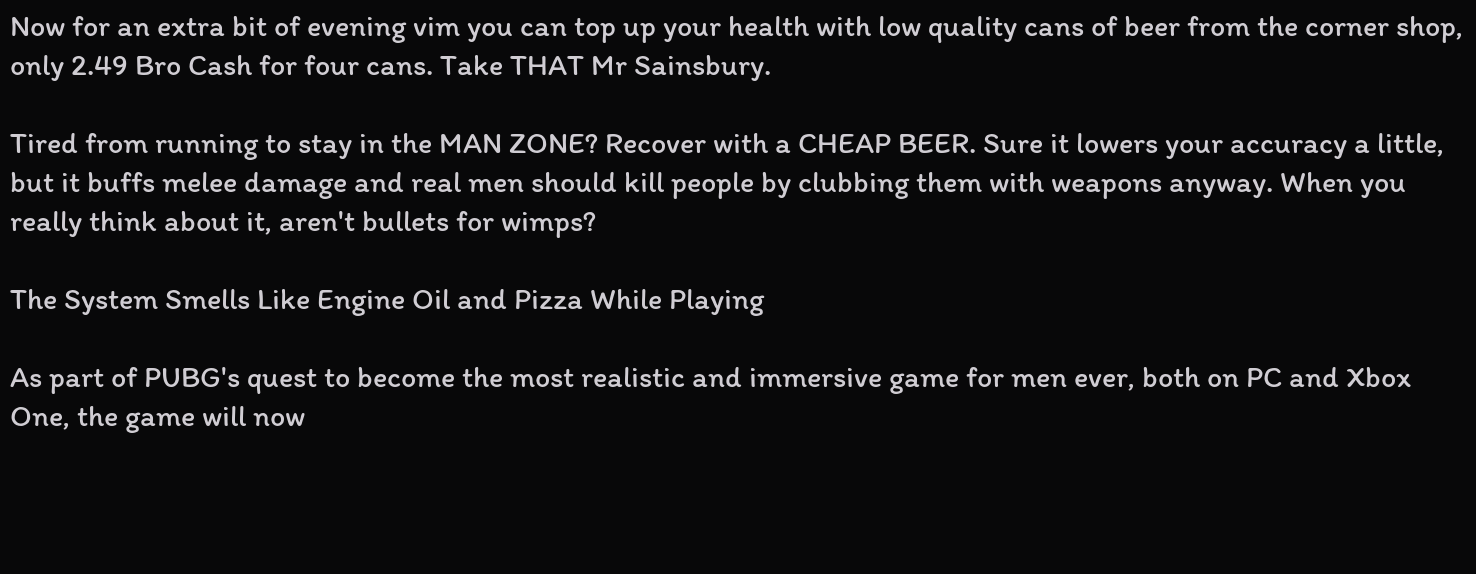Now for an extra bit of evening vim you can top up your health with low quality cans of beer from the corner shop, only 2.49 Bro Cash for four cans. Take THAT Mr Sainsbury.

Tired from running to stay in the MAN ZONE? Recover with a CHEAP BEER. Sure it lowers your accuracy a little, but it buffs melee damage and real men should kill people by clubbing them with weapons anyway. When you really think about it, aren't bullets for wimps?

The System Smells Like Engine Oil and Pizza While Playing

As part of PUBG's quest to become the most realistic and immersive game for men ever, both on PC and Xbox One, the game will now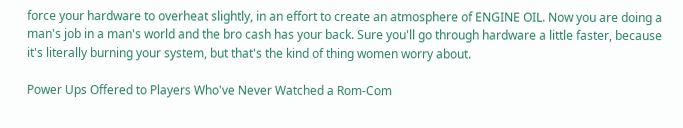force your hardware to overheat slightly, in an effort to create an atmosphere of ENGINE OIL. Now you are doing a man's job in a man's world and the bro cash has your back. Sure you'll go through hardware a little faster, because it's literally burning your system, but that's the kind of thing women worry about.

Power Ups Offered to Players Who've Never Watched a Rom-Com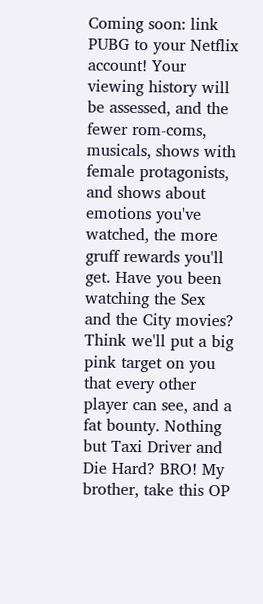Coming soon: link PUBG to your Netflix account! Your viewing history will be assessed, and the fewer rom-coms, musicals, shows with female protagonists, and shows about emotions you've watched, the more gruff rewards you'll get. Have you been watching the Sex and the City movies? Think we'll put a big pink target on you that every other player can see, and a fat bounty. Nothing but Taxi Driver and Die Hard? BRO! My brother, take this OP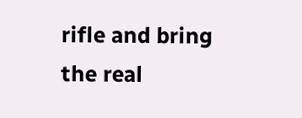rifle and bring the real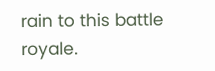rain to this battle royale.